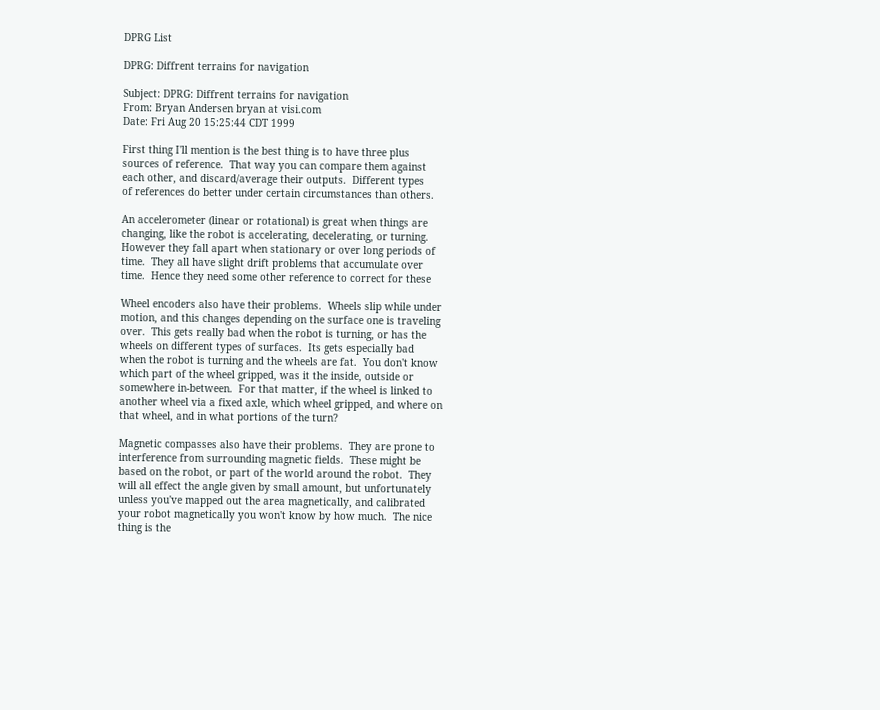DPRG List

DPRG: Diffrent terrains for navigation

Subject: DPRG: Diffrent terrains for navigation
From: Bryan Andersen bryan at visi.com
Date: Fri Aug 20 15:25:44 CDT 1999

First thing I'll mention is the best thing is to have three plus
sources of reference.  That way you can compare them against
each other, and discard/average their outputs.  Different types
of references do better under certain circumstances than others.

An accelerometer (linear or rotational) is great when things are
changing, like the robot is accelerating, decelerating, or turning.
However they fall apart when stationary or over long periods of
time.  They all have slight drift problems that accumulate over
time.  Hence they need some other reference to correct for these

Wheel encoders also have their problems.  Wheels slip while under
motion, and this changes depending on the surface one is traveling
over.  This gets really bad when the robot is turning, or has the
wheels on different types of surfaces.  Its gets especially bad
when the robot is turning and the wheels are fat.  You don't know
which part of the wheel gripped, was it the inside, outside or
somewhere in-between.  For that matter, if the wheel is linked to
another wheel via a fixed axle, which wheel gripped, and where on
that wheel, and in what portions of the turn?

Magnetic compasses also have their problems.  They are prone to
interference from surrounding magnetic fields.  These might be
based on the robot, or part of the world around the robot.  They
will all effect the angle given by small amount, but unfortunately
unless you've mapped out the area magnetically, and calibrated
your robot magnetically you won't know by how much.  The nice
thing is the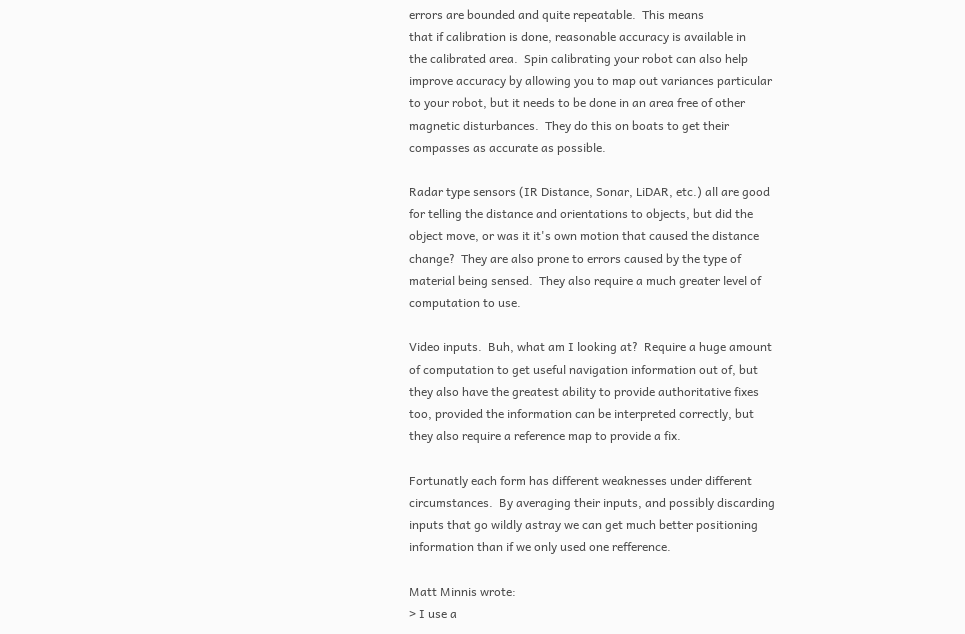errors are bounded and quite repeatable.  This means
that if calibration is done, reasonable accuracy is available in
the calibrated area.  Spin calibrating your robot can also help
improve accuracy by allowing you to map out variances particular
to your robot, but it needs to be done in an area free of other
magnetic disturbances.  They do this on boats to get their
compasses as accurate as possible.

Radar type sensors (IR Distance, Sonar, LiDAR, etc.) all are good
for telling the distance and orientations to objects, but did the
object move, or was it it's own motion that caused the distance
change?  They are also prone to errors caused by the type of
material being sensed.  They also require a much greater level of
computation to use.

Video inputs.  Buh, what am I looking at?  Require a huge amount
of computation to get useful navigation information out of, but
they also have the greatest ability to provide authoritative fixes
too, provided the information can be interpreted correctly, but
they also require a reference map to provide a fix.

Fortunatly each form has different weaknesses under different
circumstances.  By averaging their inputs, and possibly discarding
inputs that go wildly astray we can get much better positioning
information than if we only used one refference.

Matt Minnis wrote:
> I use a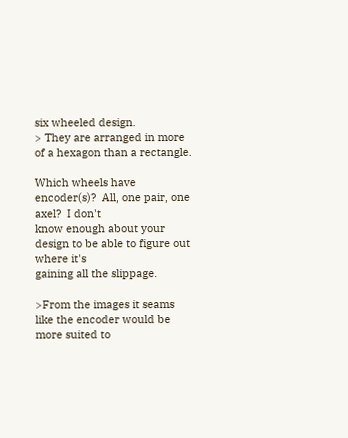six wheeled design.
> They are arranged in more of a hexagon than a rectangle.

Which wheels have encoder(s)?  All, one pair, one axel?  I don't
know enough about your design to be able to figure out where it's
gaining all the slippage.

>From the images it seams like the encoder would be more suited to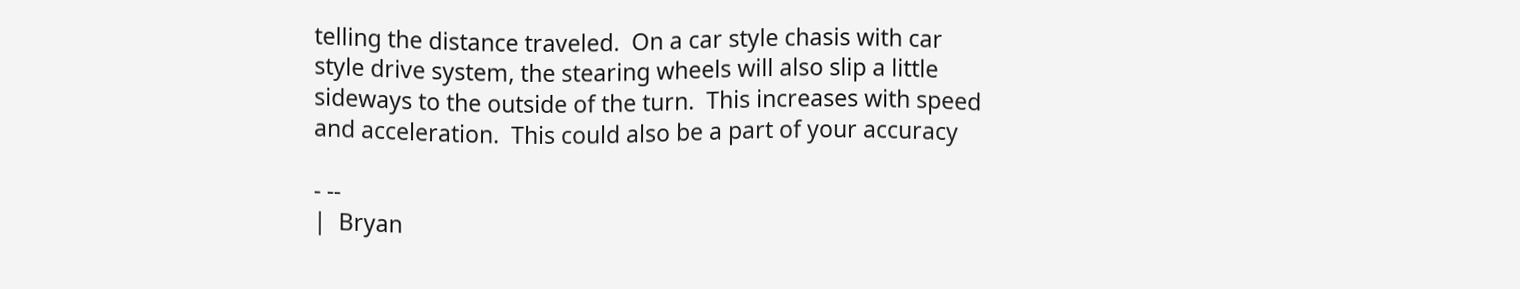telling the distance traveled.  On a car style chasis with car
style drive system, the stearing wheels will also slip a little
sideways to the outside of the turn.  This increases with speed
and acceleration.  This could also be a part of your accuracy

- --
|  Bryan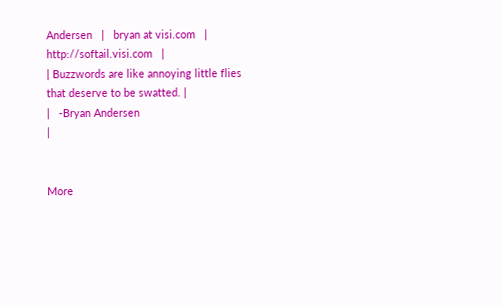Andersen   |   bryan at visi.com   |   http://softail.visi.com   |
| Buzzwords are like annoying little flies that deserve to be swatted. |
|   -Bryan Andersen                                                    |


More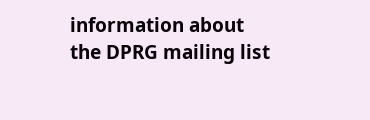information about the DPRG mailing list